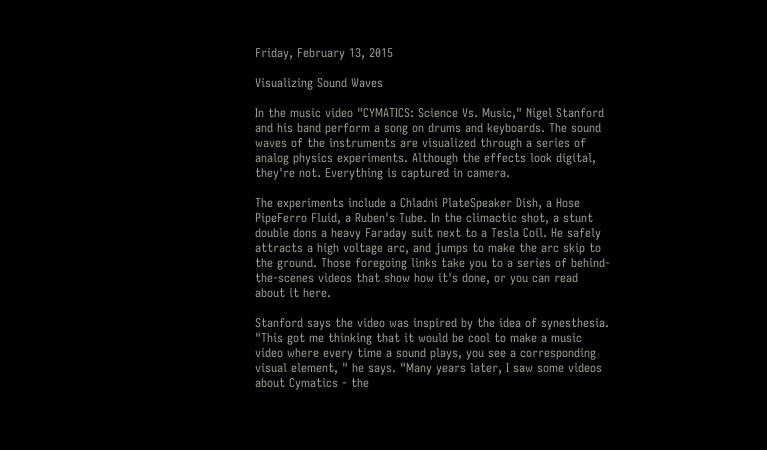Friday, February 13, 2015

Visualizing Sound Waves

In the music video "CYMATICS: Science Vs. Music," Nigel Stanford and his band perform a song on drums and keyboards. The sound waves of the instruments are visualized through a series of analog physics experiments. Although the effects look digital, they're not. Everything is captured in camera.

The experiments include a Chladni PlateSpeaker Dish, a Hose PipeFerro Fluid, a Ruben's Tube. In the climactic shot, a stunt double dons a heavy Faraday suit next to a Tesla Coil. He safely attracts a high voltage arc, and jumps to make the arc skip to the ground. Those foregoing links take you to a series of behind-the-scenes videos that show how it's done, or you can read about it here.

Stanford says the video was inspired by the idea of synesthesia. "This got me thinking that it would be cool to make a music video where every time a sound plays, you see a corresponding visual element, " he says. "Many years later, I saw some videos about Cymatics - the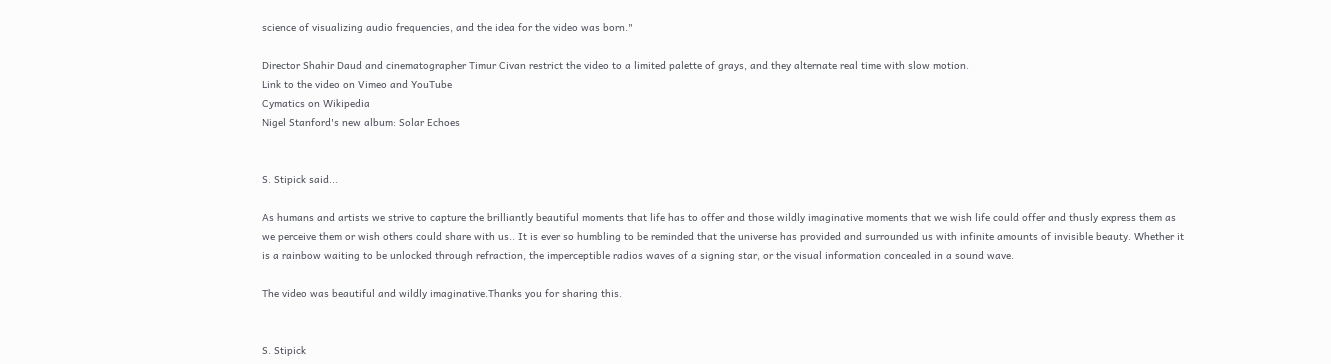science of visualizing audio frequencies, and the idea for the video was born."

Director Shahir Daud and cinematographer Timur Civan restrict the video to a limited palette of grays, and they alternate real time with slow motion.
Link to the video on Vimeo and YouTube
Cymatics on Wikipedia
Nigel Stanford's new album: Solar Echoes


S. Stipick said...

As humans and artists we strive to capture the brilliantly beautiful moments that life has to offer and those wildly imaginative moments that we wish life could offer and thusly express them as we perceive them or wish others could share with us.. It is ever so humbling to be reminded that the universe has provided and surrounded us with infinite amounts of invisible beauty. Whether it is a rainbow waiting to be unlocked through refraction, the imperceptible radios waves of a signing star, or the visual information concealed in a sound wave.

The video was beautiful and wildly imaginative.Thanks you for sharing this.


S. Stipick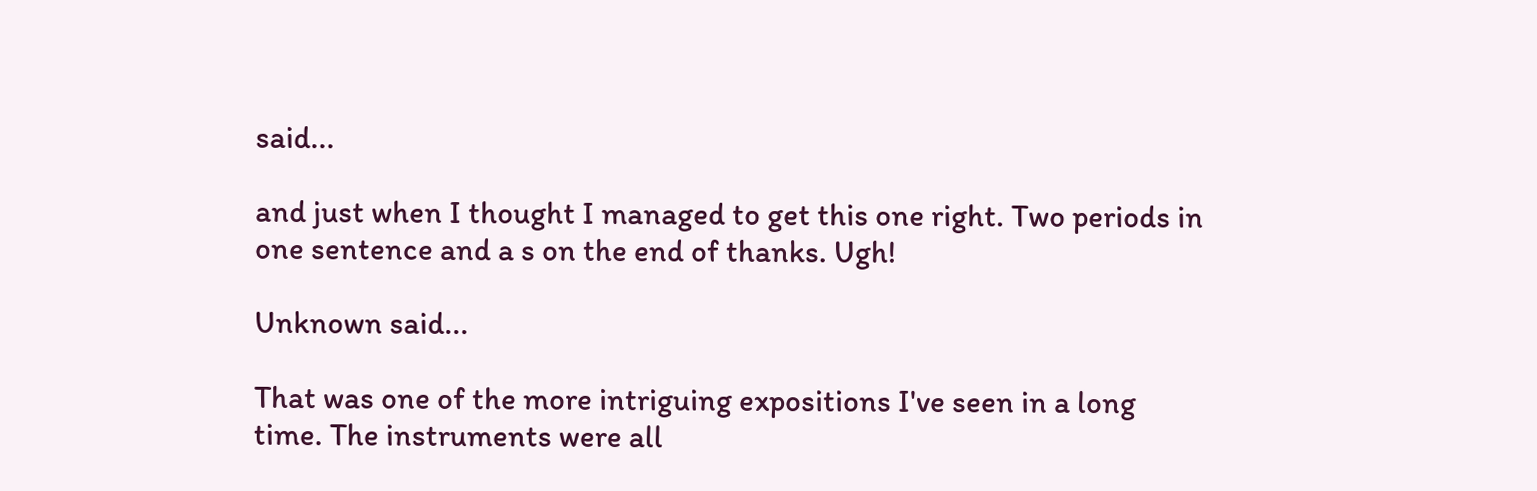said...

and just when I thought I managed to get this one right. Two periods in one sentence and a s on the end of thanks. Ugh!

Unknown said...

That was one of the more intriguing expositions I've seen in a long time. The instruments were all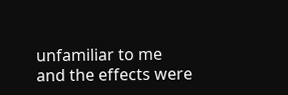unfamiliar to me and the effects were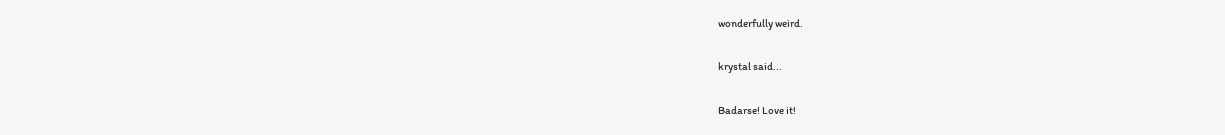wonderfully weird.

krystal said...

Badarse! Love it!